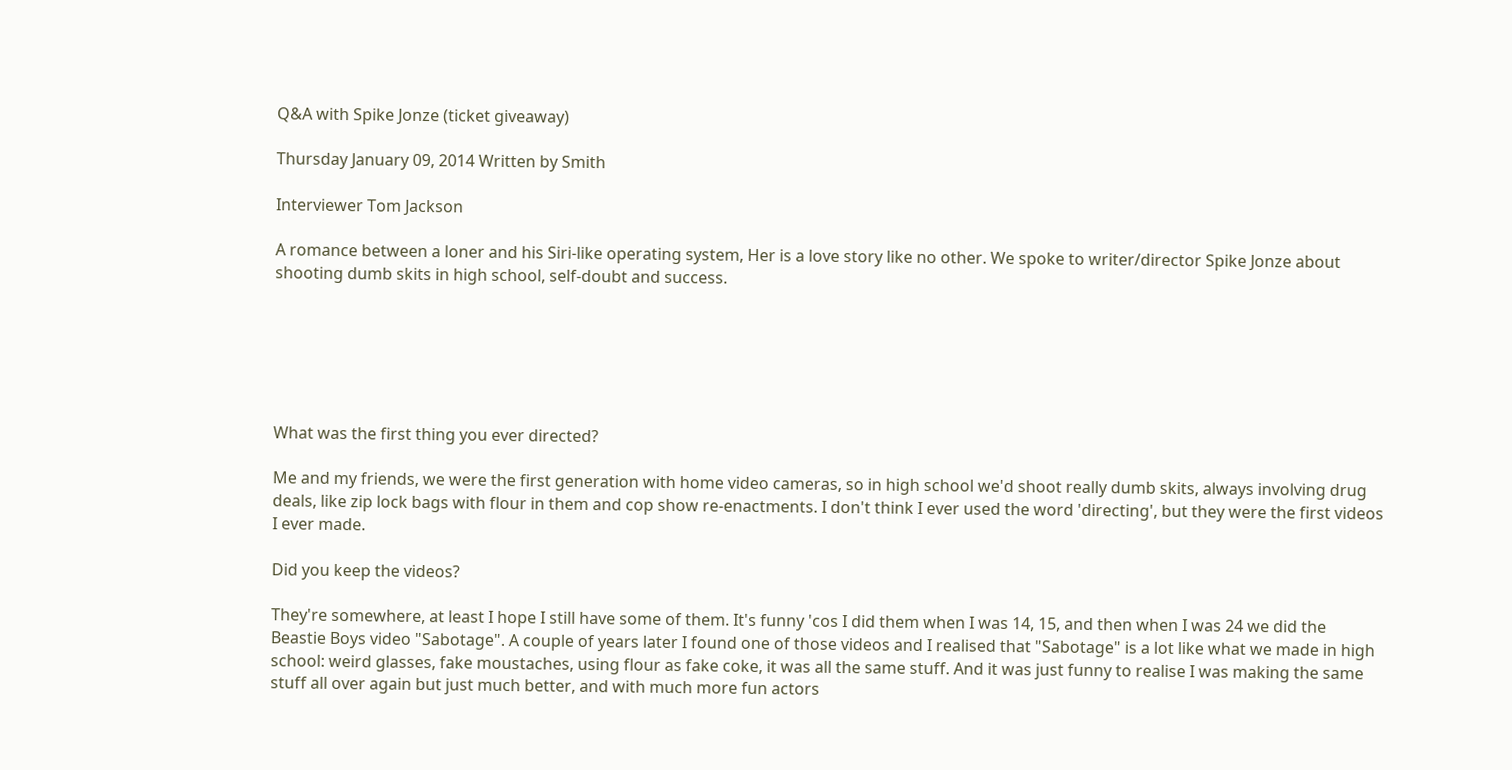Q&A with Spike Jonze (ticket giveaway)

Thursday January 09, 2014 Written by Smith

Interviewer Tom Jackson

A romance between a loner and his Siri-like operating system, Her is a love story like no other. We spoke to writer/director Spike Jonze about shooting dumb skits in high school, self-doubt and success.






What was the first thing you ever directed?

Me and my friends, we were the first generation with home video cameras, so in high school we'd shoot really dumb skits, always involving drug deals, like zip lock bags with flour in them and cop show re-enactments. I don't think I ever used the word 'directing', but they were the first videos I ever made.

Did you keep the videos?

They're somewhere, at least I hope I still have some of them. It's funny 'cos I did them when I was 14, 15, and then when I was 24 we did the Beastie Boys video "Sabotage". A couple of years later I found one of those videos and I realised that "Sabotage" is a lot like what we made in high school: weird glasses, fake moustaches, using flour as fake coke, it was all the same stuff. And it was just funny to realise I was making the same stuff all over again but just much better, and with much more fun actors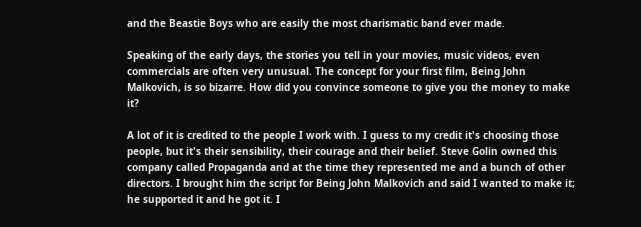and the Beastie Boys who are easily the most charismatic band ever made.

Speaking of the early days, the stories you tell in your movies, music videos, even commercials are often very unusual. The concept for your first film, Being John Malkovich, is so bizarre. How did you convince someone to give you the money to make it?

A lot of it is credited to the people I work with. I guess to my credit it's choosing those people, but it's their sensibility, their courage and their belief. Steve Golin owned this company called Propaganda and at the time they represented me and a bunch of other directors. I brought him the script for Being John Malkovich and said I wanted to make it; he supported it and he got it. I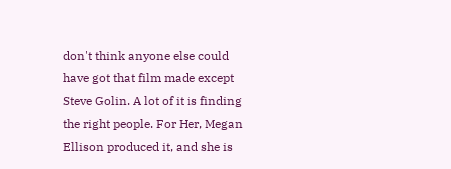don't think anyone else could have got that film made except Steve Golin. A lot of it is finding the right people. For Her, Megan Ellison produced it, and she is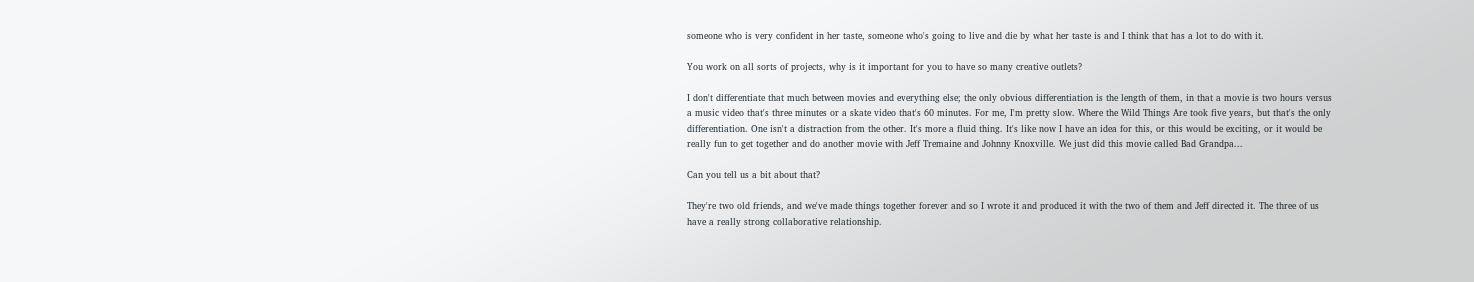someone who is very confident in her taste, someone who's going to live and die by what her taste is and I think that has a lot to do with it.

You work on all sorts of projects, why is it important for you to have so many creative outlets?

I don't differentiate that much between movies and everything else; the only obvious differentiation is the length of them, in that a movie is two hours versus a music video that's three minutes or a skate video that's 60 minutes. For me, I'm pretty slow. Where the Wild Things Are took five years, but that's the only differentiation. One isn't a distraction from the other. It's more a fluid thing. It's like now I have an idea for this, or this would be exciting, or it would be really fun to get together and do another movie with Jeff Tremaine and Johnny Knoxville. We just did this movie called Bad Grandpa...

Can you tell us a bit about that?

They're two old friends, and we've made things together forever and so I wrote it and produced it with the two of them and Jeff directed it. The three of us have a really strong collaborative relationship.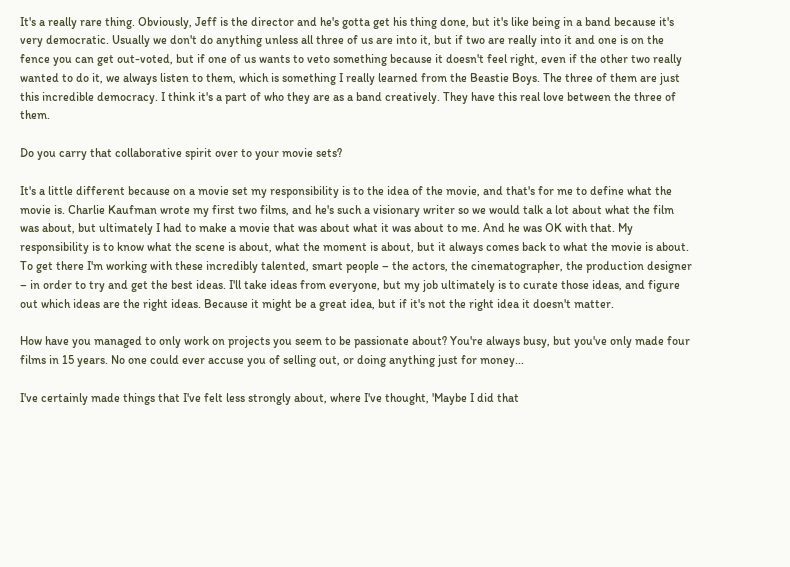It's a really rare thing. Obviously, Jeff is the director and he's gotta get his thing done, but it's like being in a band because it's very democratic. Usually we don't do anything unless all three of us are into it, but if two are really into it and one is on the fence you can get out-voted, but if one of us wants to veto something because it doesn't feel right, even if the other two really wanted to do it, we always listen to them, which is something I really learned from the Beastie Boys. The three of them are just this incredible democracy. I think it's a part of who they are as a band creatively. They have this real love between the three of them.

Do you carry that collaborative spirit over to your movie sets?

It's a little different because on a movie set my responsibility is to the idea of the movie, and that's for me to define what the movie is. Charlie Kaufman wrote my first two films, and he's such a visionary writer so we would talk a lot about what the film was about, but ultimately I had to make a movie that was about what it was about to me. And he was OK with that. My responsibility is to know what the scene is about, what the moment is about, but it always comes back to what the movie is about. To get there I'm working with these incredibly talented, smart people – the actors, the cinematographer, the production designer – in order to try and get the best ideas. I'll take ideas from everyone, but my job ultimately is to curate those ideas, and figure out which ideas are the right ideas. Because it might be a great idea, but if it's not the right idea it doesn't matter.

How have you managed to only work on projects you seem to be passionate about? You're always busy, but you've only made four films in 15 years. No one could ever accuse you of selling out, or doing anything just for money...

I've certainly made things that I've felt less strongly about, where I've thought, 'Maybe I did that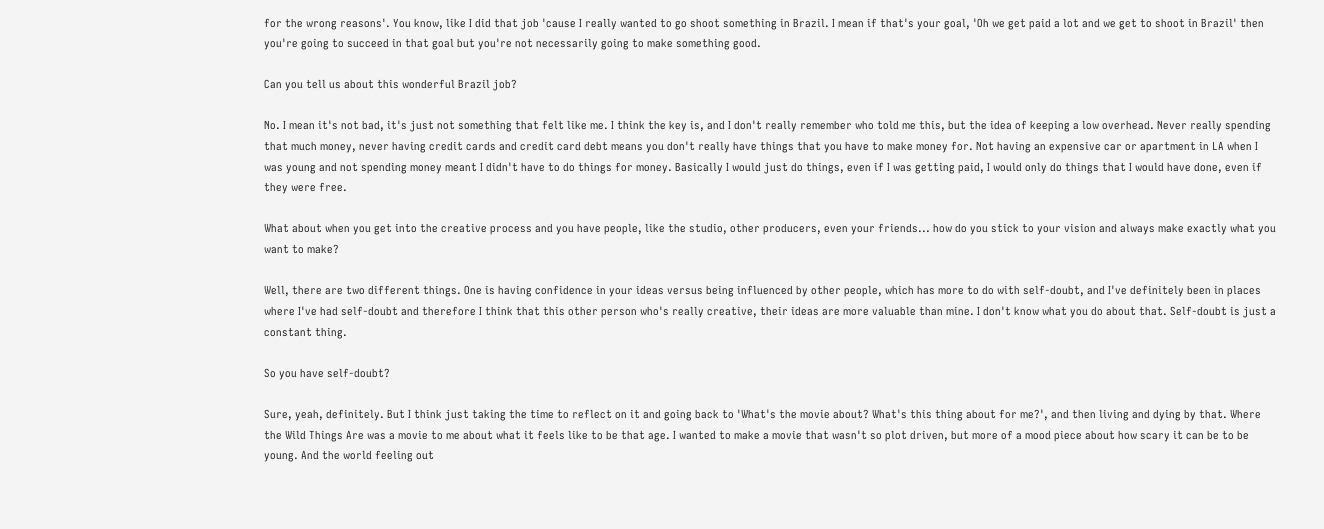for the wrong reasons'. You know, like I did that job 'cause I really wanted to go shoot something in Brazil. I mean if that's your goal, 'Oh we get paid a lot and we get to shoot in Brazil' then you're going to succeed in that goal but you're not necessarily going to make something good.

Can you tell us about this wonderful Brazil job?

No. I mean it's not bad, it's just not something that felt like me. I think the key is, and I don't really remember who told me this, but the idea of keeping a low overhead. Never really spending that much money, never having credit cards and credit card debt means you don't really have things that you have to make money for. Not having an expensive car or apartment in LA when I was young and not spending money meant I didn't have to do things for money. Basically I would just do things, even if I was getting paid, I would only do things that I would have done, even if they were free.

What about when you get into the creative process and you have people, like the studio, other producers, even your friends... how do you stick to your vision and always make exactly what you want to make?

Well, there are two different things. One is having confidence in your ideas versus being influenced by other people, which has more to do with self-doubt, and I've definitely been in places where I've had self-doubt and therefore I think that this other person who's really creative, their ideas are more valuable than mine. I don't know what you do about that. Self-doubt is just a constant thing.

So you have self-doubt?

Sure, yeah, definitely. But I think just taking the time to reflect on it and going back to 'What's the movie about? What's this thing about for me?', and then living and dying by that. Where the Wild Things Are was a movie to me about what it feels like to be that age. I wanted to make a movie that wasn't so plot driven, but more of a mood piece about how scary it can be to be young. And the world feeling out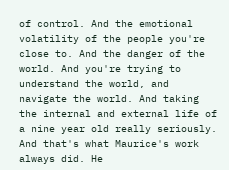of control. And the emotional volatility of the people you're close to. And the danger of the world. And you're trying to understand the world, and navigate the world. And taking the internal and external life of a nine year old really seriously. And that's what Maurice's work always did. He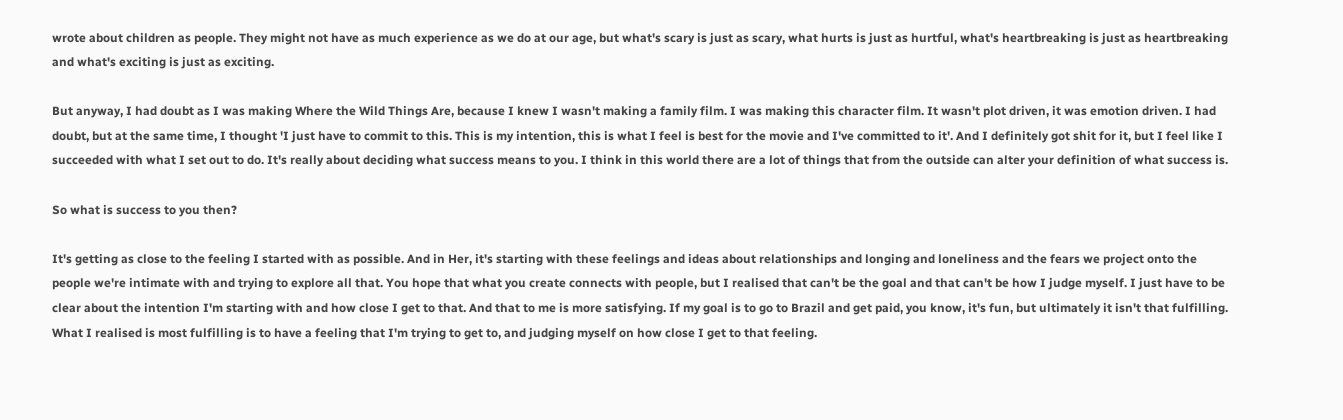wrote about children as people. They might not have as much experience as we do at our age, but what's scary is just as scary, what hurts is just as hurtful, what's heartbreaking is just as heartbreaking and what's exciting is just as exciting.

But anyway, I had doubt as I was making Where the Wild Things Are, because I knew I wasn't making a family film. I was making this character film. It wasn't plot driven, it was emotion driven. I had doubt, but at the same time, I thought 'I just have to commit to this. This is my intention, this is what I feel is best for the movie and I've committed to it'. And I definitely got shit for it, but I feel like I succeeded with what I set out to do. It's really about deciding what success means to you. I think in this world there are a lot of things that from the outside can alter your definition of what success is.

So what is success to you then?

It's getting as close to the feeling I started with as possible. And in Her, it's starting with these feelings and ideas about relationships and longing and loneliness and the fears we project onto the people we're intimate with and trying to explore all that. You hope that what you create connects with people, but I realised that can't be the goal and that can't be how I judge myself. I just have to be clear about the intention I'm starting with and how close I get to that. And that to me is more satisfying. If my goal is to go to Brazil and get paid, you know, it's fun, but ultimately it isn't that fulfilling. What I realised is most fulfilling is to have a feeling that I'm trying to get to, and judging myself on how close I get to that feeling.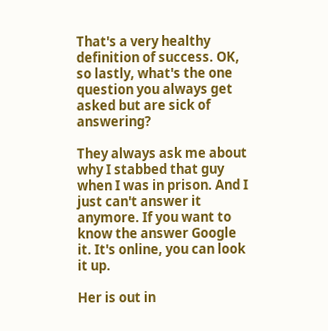That's a very healthy definition of success. OK, so lastly, what's the one question you always get asked but are sick of answering?

They always ask me about why I stabbed that guy when I was in prison. And I just can't answer it anymore. If you want to know the answer Google it. It's online, you can look it up.

Her is out in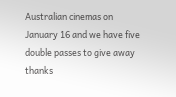Australian cinemas on January 16 and we have five double passes to give away thanks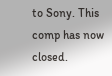to Sony. This comp has now closed.